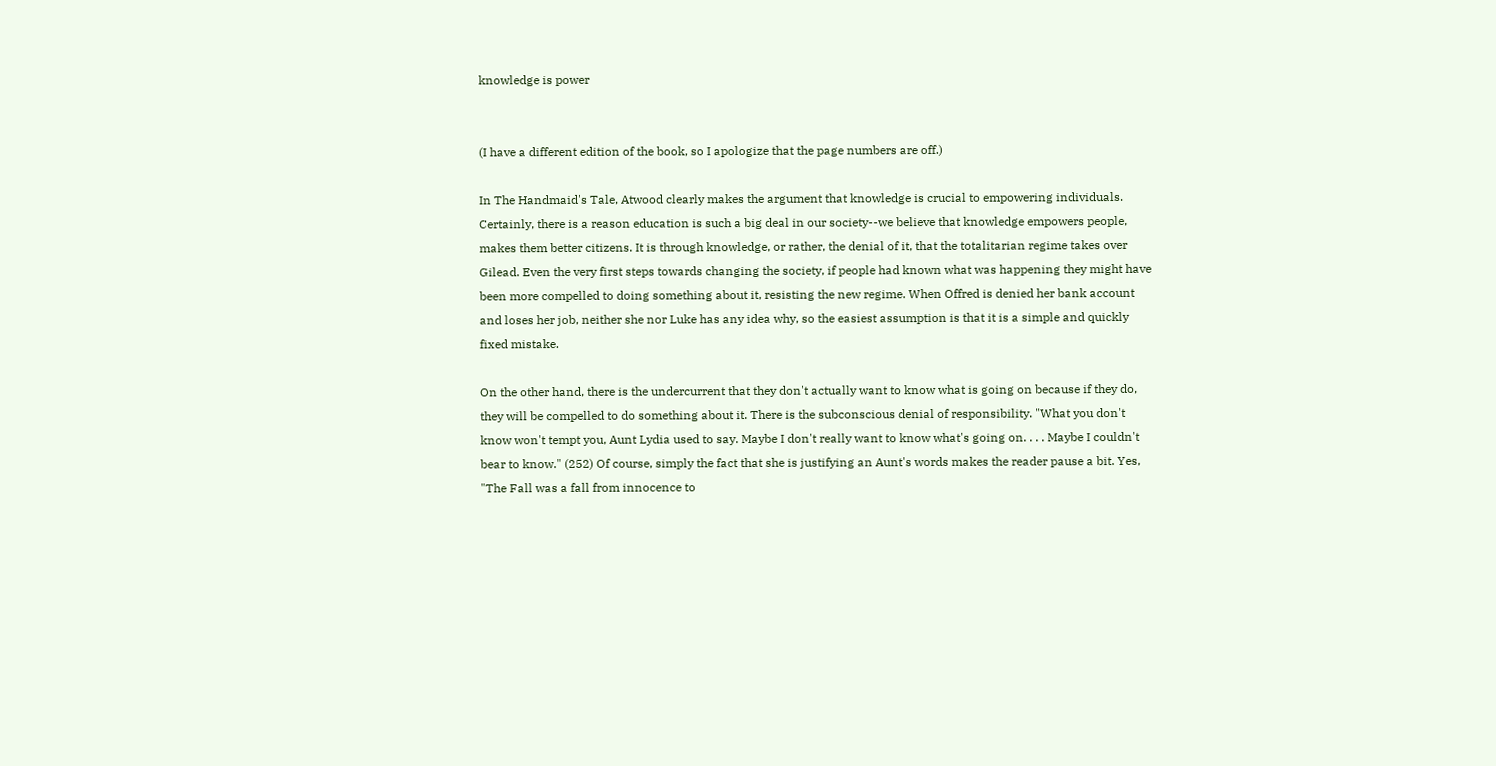knowledge is power


(I have a different edition of the book, so I apologize that the page numbers are off.)

In The Handmaid's Tale, Atwood clearly makes the argument that knowledge is crucial to empowering individuals. Certainly, there is a reason education is such a big deal in our society--we believe that knowledge empowers people, makes them better citizens. It is through knowledge, or rather, the denial of it, that the totalitarian regime takes over Gilead. Even the very first steps towards changing the society, if people had known what was happening they might have been more compelled to doing something about it, resisting the new regime. When Offred is denied her bank account and loses her job, neither she nor Luke has any idea why, so the easiest assumption is that it is a simple and quickly fixed mistake.

On the other hand, there is the undercurrent that they don't actually want to know what is going on because if they do, they will be compelled to do something about it. There is the subconscious denial of responsibility. "What you don't know won't tempt you, Aunt Lydia used to say. Maybe I don't really want to know what's going on. . . . Maybe I couldn't bear to know." (252) Of course, simply the fact that she is justifying an Aunt's words makes the reader pause a bit. Yes, "The Fall was a fall from innocence to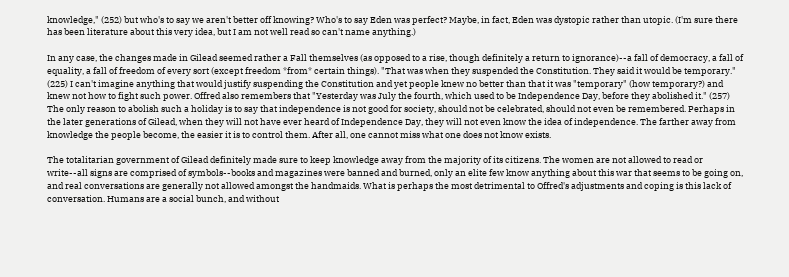knowledge," (252) but who's to say we aren't better off knowing? Who's to say Eden was perfect? Maybe, in fact, Eden was dystopic rather than utopic. (I'm sure there has been literature about this very idea, but I am not well read so can't name anything.)

In any case, the changes made in Gilead seemed rather a Fall themselves (as opposed to a rise, though definitely a return to ignorance)--a fall of democracy, a fall of equality, a fall of freedom of every sort (except freedom *from* certain things). "That was when they suspended the Constitution. They said it would be temporary." (225) I can't imagine anything that would justify suspending the Constitution and yet people knew no better than that it was "temporary" (how temporary?) and knew not how to fight such power. Offred also remembers that "Yesterday was July the fourth, which used to be Independence Day, before they abolished it." (257) The only reason to abolish such a holiday is to say that independence is not good for society, should not be celebrated, should not even be remembered. Perhaps in the later generations of Gilead, when they will not have ever heard of Independence Day, they will not even know the idea of independence. The farther away from knowledge the people become, the easier it is to control them. After all, one cannot miss what one does not know exists.

The totalitarian government of Gilead definitely made sure to keep knowledge away from the majority of its citizens. The women are not allowed to read or write--all signs are comprised of symbols--books and magazines were banned and burned, only an elite few know anything about this war that seems to be going on, and real conversations are generally not allowed amongst the handmaids. What is perhaps the most detrimental to Offred's adjustments and coping is this lack of conversation. Humans are a social bunch, and without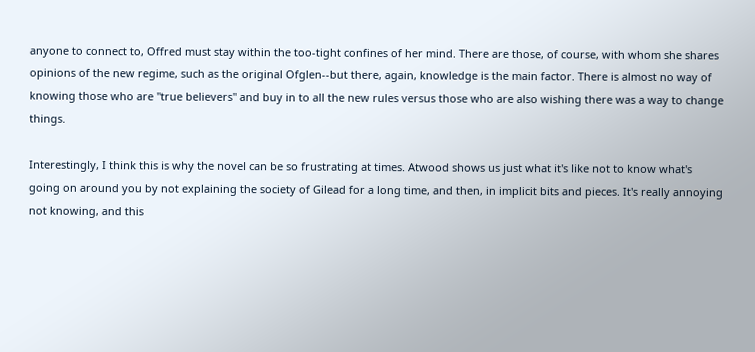anyone to connect to, Offred must stay within the too-tight confines of her mind. There are those, of course, with whom she shares opinions of the new regime, such as the original Ofglen--but there, again, knowledge is the main factor. There is almost no way of knowing those who are "true believers" and buy in to all the new rules versus those who are also wishing there was a way to change things.

Interestingly, I think this is why the novel can be so frustrating at times. Atwood shows us just what it's like not to know what's going on around you by not explaining the society of Gilead for a long time, and then, in implicit bits and pieces. It's really annoying not knowing, and this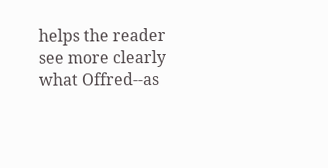helps the reader see more clearly what Offred--as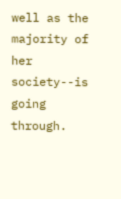well as the majority of her society--is going through.